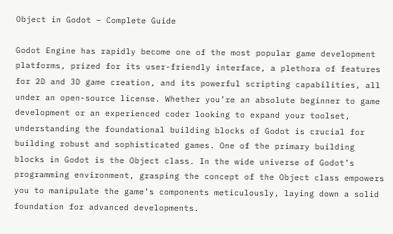Object in Godot – Complete Guide

Godot Engine has rapidly become one of the most popular game development platforms, prized for its user-friendly interface, a plethora of features for 2D and 3D game creation, and its powerful scripting capabilities, all under an open-source license. Whether you’re an absolute beginner to game development or an experienced coder looking to expand your toolset, understanding the foundational building blocks of Godot is crucial for building robust and sophisticated games. One of the primary building blocks in Godot is the Object class. In the wide universe of Godot’s programming environment, grasping the concept of the Object class empowers you to manipulate the game’s components meticulously, laying down a solid foundation for advanced developments.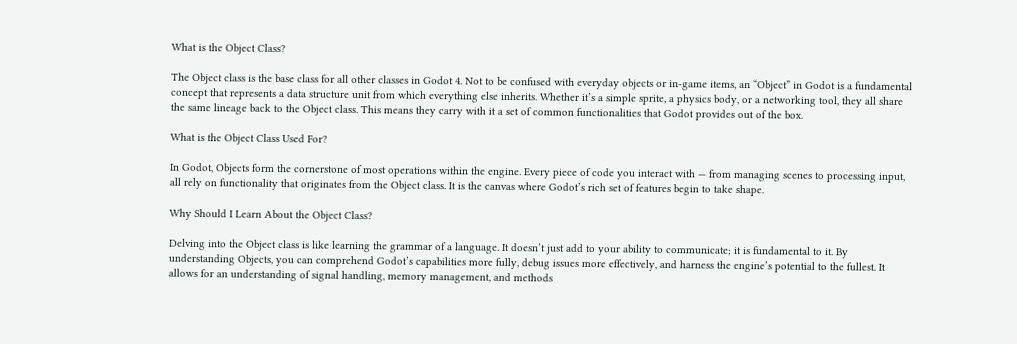What is the Object Class?

The Object class is the base class for all other classes in Godot 4. Not to be confused with everyday objects or in-game items, an “Object” in Godot is a fundamental concept that represents a data structure unit from which everything else inherits. Whether it’s a simple sprite, a physics body, or a networking tool, they all share the same lineage back to the Object class. This means they carry with it a set of common functionalities that Godot provides out of the box.

What is the Object Class Used For?

In Godot, Objects form the cornerstone of most operations within the engine. Every piece of code you interact with — from managing scenes to processing input, all rely on functionality that originates from the Object class. It is the canvas where Godot’s rich set of features begin to take shape.

Why Should I Learn About the Object Class?

Delving into the Object class is like learning the grammar of a language. It doesn’t just add to your ability to communicate; it is fundamental to it. By understanding Objects, you can comprehend Godot’s capabilities more fully, debug issues more effectively, and harness the engine’s potential to the fullest. It allows for an understanding of signal handling, memory management, and methods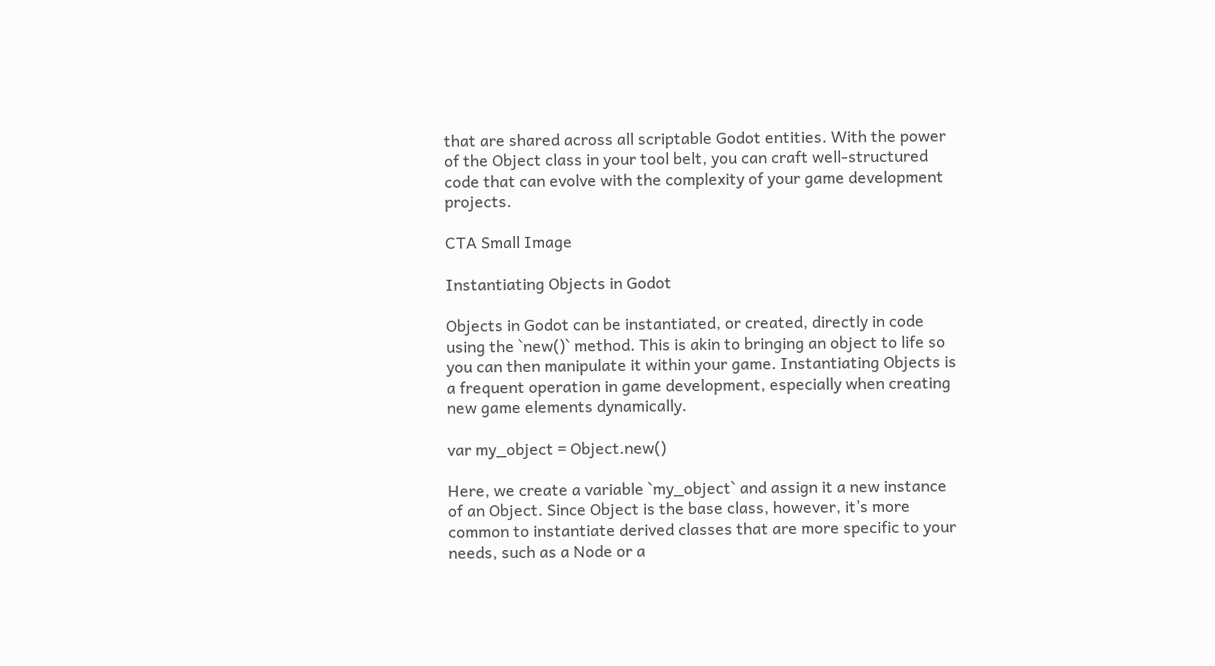that are shared across all scriptable Godot entities. With the power of the Object class in your tool belt, you can craft well-structured code that can evolve with the complexity of your game development projects.

CTA Small Image

Instantiating Objects in Godot

Objects in Godot can be instantiated, or created, directly in code using the `new()` method. This is akin to bringing an object to life so you can then manipulate it within your game. Instantiating Objects is a frequent operation in game development, especially when creating new game elements dynamically.

var my_object = Object.new()

Here, we create a variable `my_object` and assign it a new instance of an Object. Since Object is the base class, however, it’s more common to instantiate derived classes that are more specific to your needs, such as a Node or a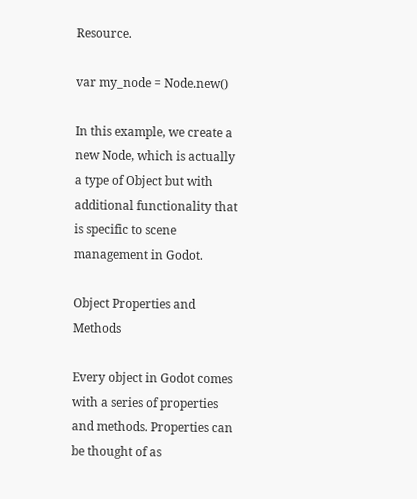Resource.

var my_node = Node.new()

In this example, we create a new Node, which is actually a type of Object but with additional functionality that is specific to scene management in Godot.

Object Properties and Methods

Every object in Godot comes with a series of properties and methods. Properties can be thought of as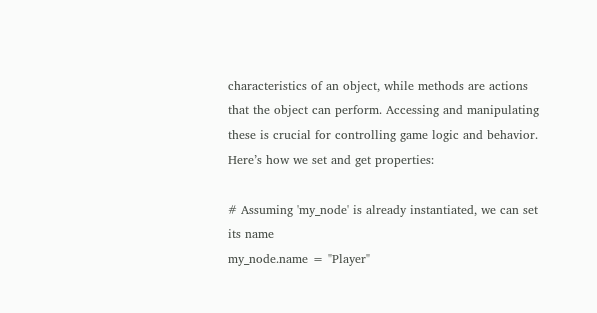characteristics of an object, while methods are actions that the object can perform. Accessing and manipulating these is crucial for controlling game logic and behavior. Here’s how we set and get properties:

# Assuming 'my_node' is already instantiated, we can set its name
my_node.name = "Player"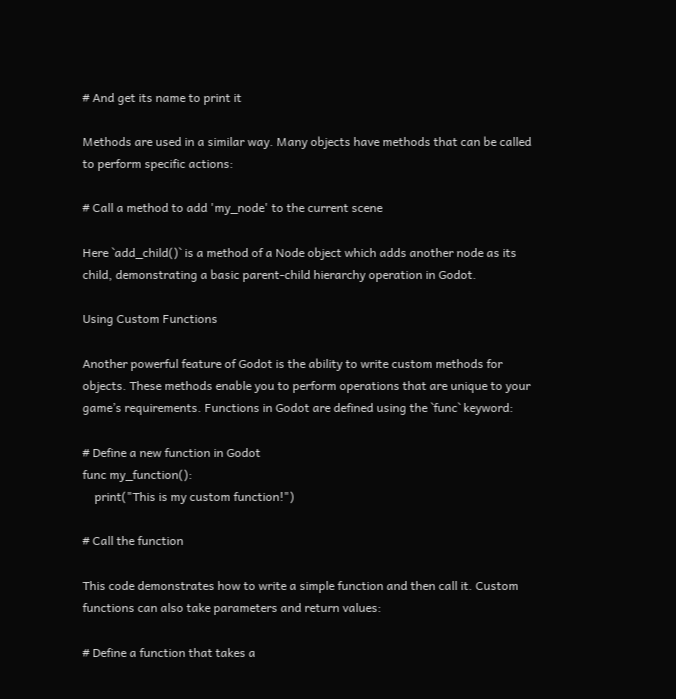# And get its name to print it

Methods are used in a similar way. Many objects have methods that can be called to perform specific actions:

# Call a method to add 'my_node' to the current scene

Here `add_child()` is a method of a Node object which adds another node as its child, demonstrating a basic parent-child hierarchy operation in Godot.

Using Custom Functions

Another powerful feature of Godot is the ability to write custom methods for objects. These methods enable you to perform operations that are unique to your game’s requirements. Functions in Godot are defined using the `func` keyword:

# Define a new function in Godot
func my_function():
    print("This is my custom function!")

# Call the function

This code demonstrates how to write a simple function and then call it. Custom functions can also take parameters and return values:

# Define a function that takes a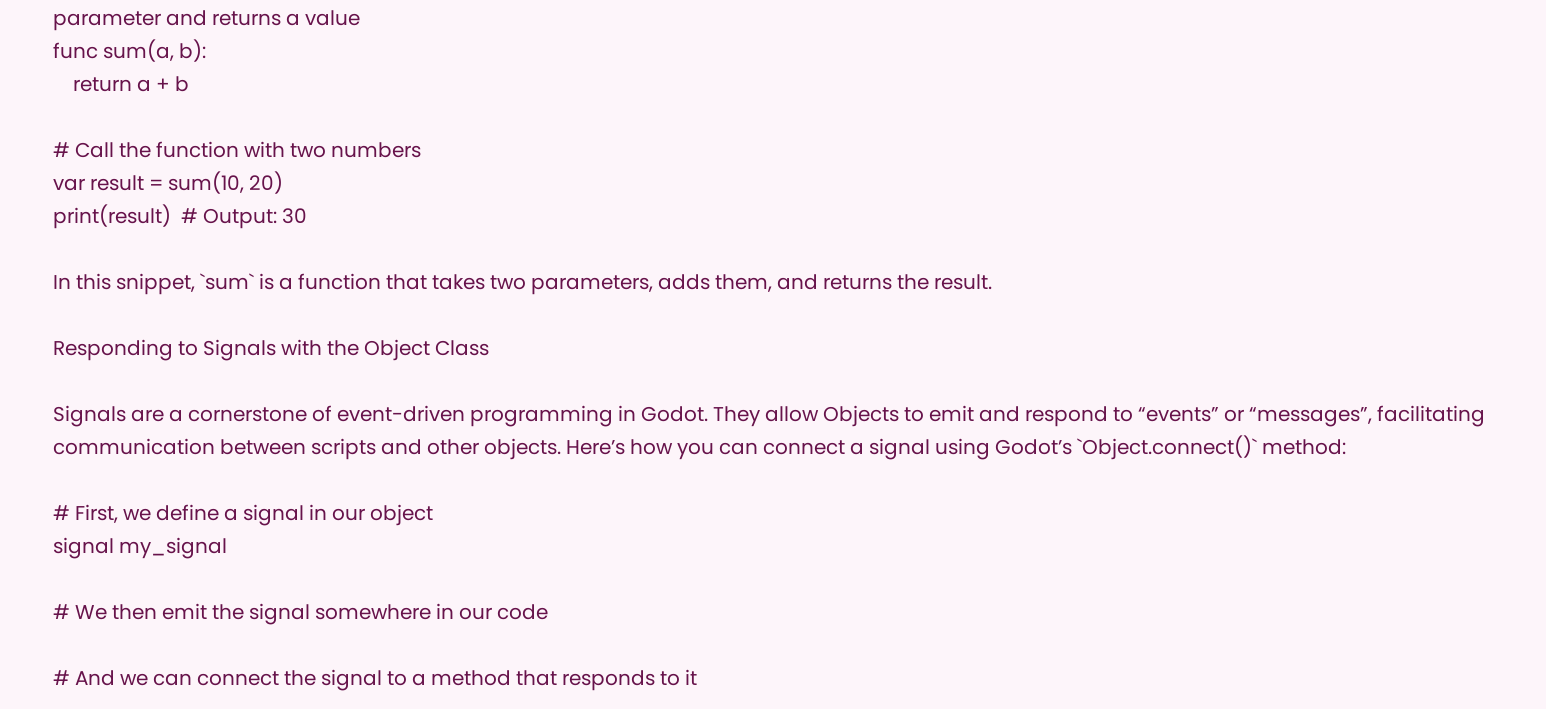parameter and returns a value
func sum(a, b):
    return a + b

# Call the function with two numbers
var result = sum(10, 20)
print(result)  # Output: 30

In this snippet, `sum` is a function that takes two parameters, adds them, and returns the result.

Responding to Signals with the Object Class

Signals are a cornerstone of event-driven programming in Godot. They allow Objects to emit and respond to “events” or “messages”, facilitating communication between scripts and other objects. Here’s how you can connect a signal using Godot’s `Object.connect()` method:

# First, we define a signal in our object
signal my_signal

# We then emit the signal somewhere in our code

# And we can connect the signal to a method that responds to it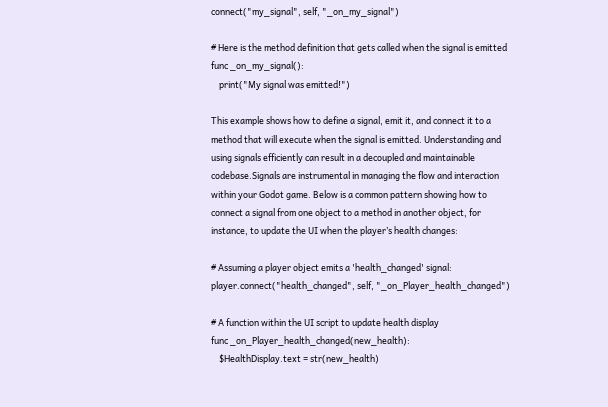connect("my_signal", self, "_on_my_signal")

# Here is the method definition that gets called when the signal is emitted
func _on_my_signal():
    print("My signal was emitted!")

This example shows how to define a signal, emit it, and connect it to a method that will execute when the signal is emitted. Understanding and using signals efficiently can result in a decoupled and maintainable codebase.Signals are instrumental in managing the flow and interaction within your Godot game. Below is a common pattern showing how to connect a signal from one object to a method in another object, for instance, to update the UI when the player’s health changes:

# Assuming a player object emits a 'health_changed' signal:
player.connect("health_changed", self, "_on_Player_health_changed")

# A function within the UI script to update health display
func _on_Player_health_changed(new_health):
    $HealthDisplay.text = str(new_health)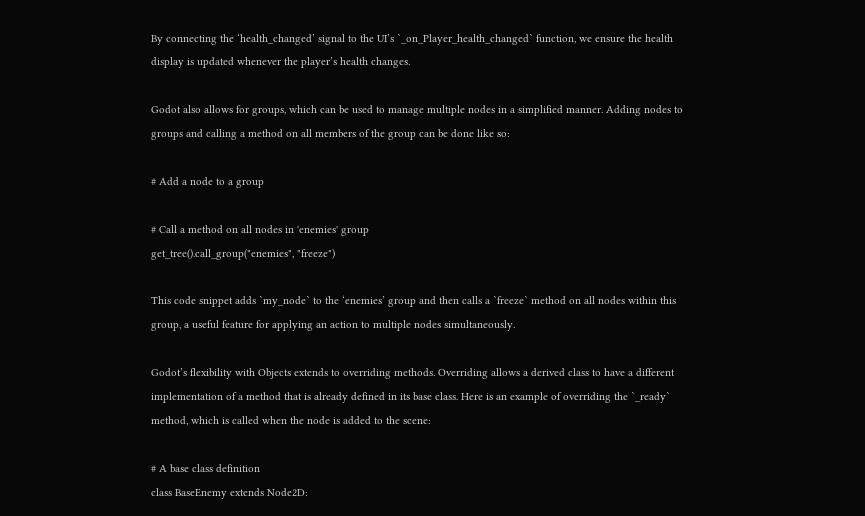By connecting the ‘health_changed’ signal to the UI’s `_on_Player_health_changed` function, we ensure the health display is updated whenever the player’s health changes.

Godot also allows for groups, which can be used to manage multiple nodes in a simplified manner. Adding nodes to groups and calling a method on all members of the group can be done like so:

# Add a node to a group

# Call a method on all nodes in 'enemies' group
get_tree().call_group("enemies", "freeze")

This code snippet adds `my_node` to the ‘enemies’ group and then calls a `freeze` method on all nodes within this group, a useful feature for applying an action to multiple nodes simultaneously.

Godot’s flexibility with Objects extends to overriding methods. Overriding allows a derived class to have a different implementation of a method that is already defined in its base class. Here is an example of overriding the `_ready` method, which is called when the node is added to the scene:

# A base class definition
class BaseEnemy extends Node2D: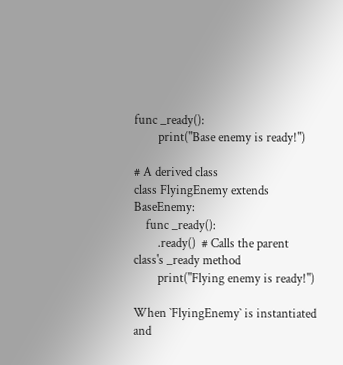func _ready():
        print("Base enemy is ready!")

# A derived class
class FlyingEnemy extends BaseEnemy:
    func _ready():
        .ready()  # Calls the parent class's _ready method
        print("Flying enemy is ready!")

When `FlyingEnemy` is instantiated and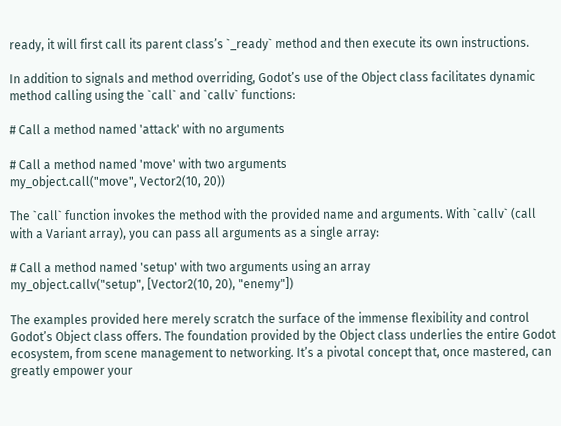ready, it will first call its parent class’s `_ready` method and then execute its own instructions.

In addition to signals and method overriding, Godot’s use of the Object class facilitates dynamic method calling using the `call` and `callv` functions:

# Call a method named 'attack' with no arguments

# Call a method named 'move' with two arguments
my_object.call("move", Vector2(10, 20))

The `call` function invokes the method with the provided name and arguments. With `callv` (call with a Variant array), you can pass all arguments as a single array:

# Call a method named 'setup' with two arguments using an array
my_object.callv("setup", [Vector2(10, 20), "enemy"])

The examples provided here merely scratch the surface of the immense flexibility and control Godot’s Object class offers. The foundation provided by the Object class underlies the entire Godot ecosystem, from scene management to networking. It’s a pivotal concept that, once mastered, can greatly empower your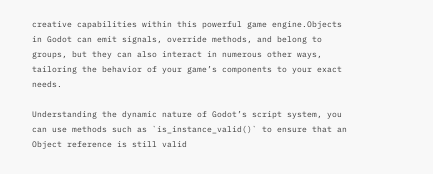creative capabilities within this powerful game engine.Objects in Godot can emit signals, override methods, and belong to groups, but they can also interact in numerous other ways, tailoring the behavior of your game’s components to your exact needs.

Understanding the dynamic nature of Godot’s script system, you can use methods such as `is_instance_valid()` to ensure that an Object reference is still valid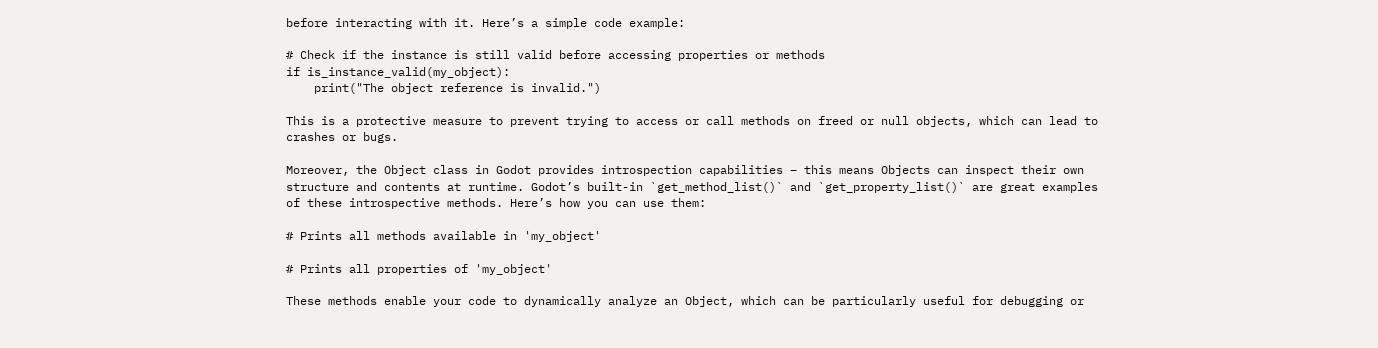before interacting with it. Here’s a simple code example:

# Check if the instance is still valid before accessing properties or methods
if is_instance_valid(my_object):
    print("The object reference is invalid.")

This is a protective measure to prevent trying to access or call methods on freed or null objects, which can lead to crashes or bugs.

Moreover, the Object class in Godot provides introspection capabilities – this means Objects can inspect their own structure and contents at runtime. Godot’s built-in `get_method_list()` and `get_property_list()` are great examples of these introspective methods. Here’s how you can use them:

# Prints all methods available in 'my_object'

# Prints all properties of 'my_object'

These methods enable your code to dynamically analyze an Object, which can be particularly useful for debugging or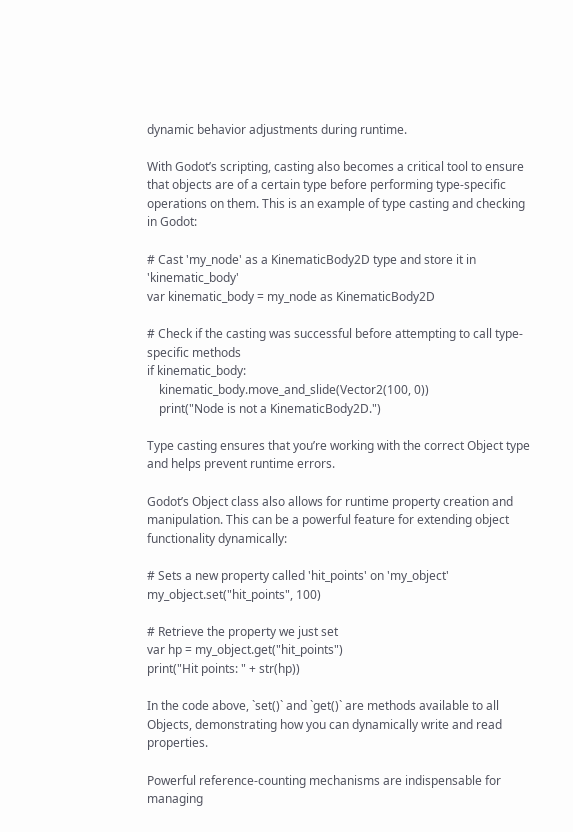dynamic behavior adjustments during runtime.

With Godot’s scripting, casting also becomes a critical tool to ensure that objects are of a certain type before performing type-specific operations on them. This is an example of type casting and checking in Godot:

# Cast 'my_node' as a KinematicBody2D type and store it in 'kinematic_body'
var kinematic_body = my_node as KinematicBody2D

# Check if the casting was successful before attempting to call type-specific methods
if kinematic_body:
    kinematic_body.move_and_slide(Vector2(100, 0))
    print("Node is not a KinematicBody2D.")

Type casting ensures that you’re working with the correct Object type and helps prevent runtime errors.

Godot’s Object class also allows for runtime property creation and manipulation. This can be a powerful feature for extending object functionality dynamically:

# Sets a new property called 'hit_points' on 'my_object'
my_object.set("hit_points", 100)

# Retrieve the property we just set
var hp = my_object.get("hit_points")
print("Hit points: " + str(hp))

In the code above, `set()` and `get()` are methods available to all Objects, demonstrating how you can dynamically write and read properties.

Powerful reference-counting mechanisms are indispensable for managing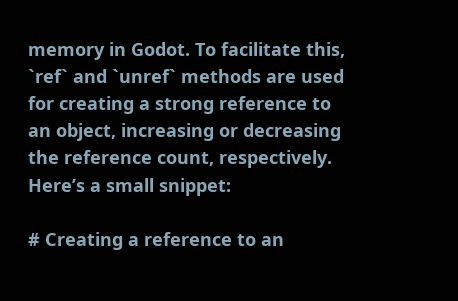memory in Godot. To facilitate this, `ref` and `unref` methods are used for creating a strong reference to an object, increasing or decreasing the reference count, respectively. Here’s a small snippet:

# Creating a reference to an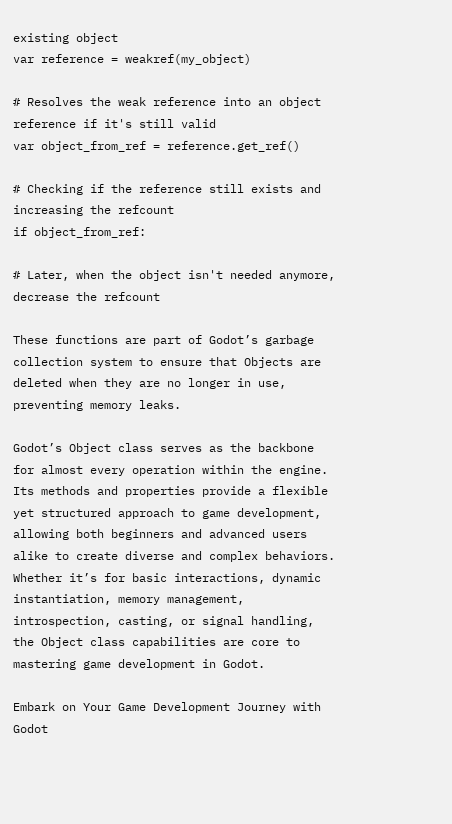existing object
var reference = weakref(my_object)

# Resolves the weak reference into an object reference if it's still valid
var object_from_ref = reference.get_ref()

# Checking if the reference still exists and increasing the refcount
if object_from_ref:

# Later, when the object isn't needed anymore, decrease the refcount

These functions are part of Godot’s garbage collection system to ensure that Objects are deleted when they are no longer in use, preventing memory leaks.

Godot’s Object class serves as the backbone for almost every operation within the engine. Its methods and properties provide a flexible yet structured approach to game development, allowing both beginners and advanced users alike to create diverse and complex behaviors. Whether it’s for basic interactions, dynamic instantiation, memory management, introspection, casting, or signal handling, the Object class capabilities are core to mastering game development in Godot.

Embark on Your Game Development Journey with Godot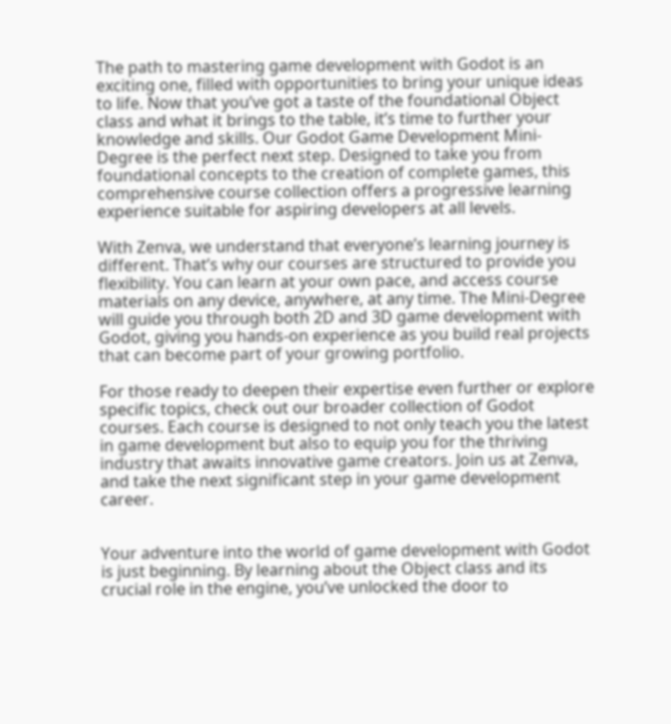The path to mastering game development with Godot is an exciting one, filled with opportunities to bring your unique ideas to life. Now that you’ve got a taste of the foundational Object class and what it brings to the table, it’s time to further your knowledge and skills. Our Godot Game Development Mini-Degree is the perfect next step. Designed to take you from foundational concepts to the creation of complete games, this comprehensive course collection offers a progressive learning experience suitable for aspiring developers at all levels.

With Zenva, we understand that everyone’s learning journey is different. That’s why our courses are structured to provide you flexibility. You can learn at your own pace, and access course materials on any device, anywhere, at any time. The Mini-Degree will guide you through both 2D and 3D game development with Godot, giving you hands-on experience as you build real projects that can become part of your growing portfolio.

For those ready to deepen their expertise even further or explore specific topics, check out our broader collection of Godot courses. Each course is designed to not only teach you the latest in game development but also to equip you for the thriving industry that awaits innovative game creators. Join us at Zenva, and take the next significant step in your game development career.


Your adventure into the world of game development with Godot is just beginning. By learning about the Object class and its crucial role in the engine, you’ve unlocked the door to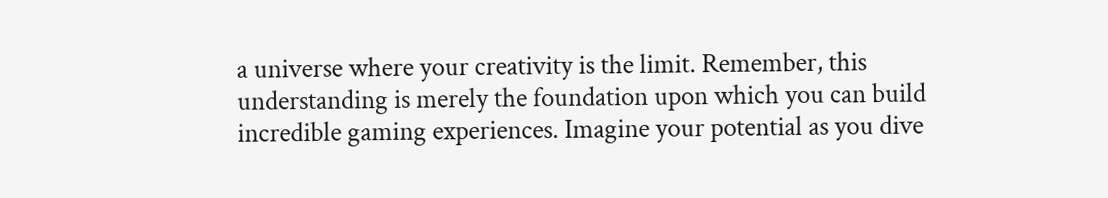a universe where your creativity is the limit. Remember, this understanding is merely the foundation upon which you can build incredible gaming experiences. Imagine your potential as you dive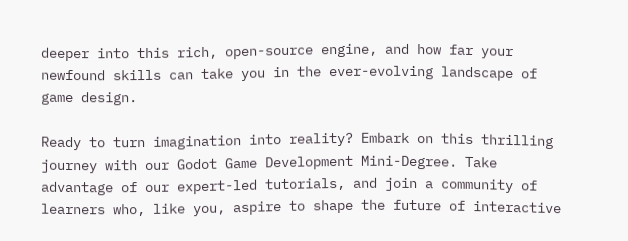deeper into this rich, open-source engine, and how far your newfound skills can take you in the ever-evolving landscape of game design.

Ready to turn imagination into reality? Embark on this thrilling journey with our Godot Game Development Mini-Degree. Take advantage of our expert-led tutorials, and join a community of learners who, like you, aspire to shape the future of interactive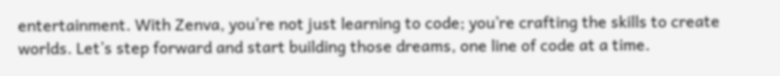entertainment. With Zenva, you’re not just learning to code; you’re crafting the skills to create worlds. Let’s step forward and start building those dreams, one line of code at a time.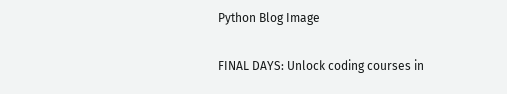Python Blog Image

FINAL DAYS: Unlock coding courses in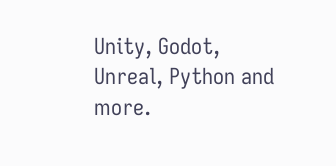Unity, Godot, Unreal, Python and more.